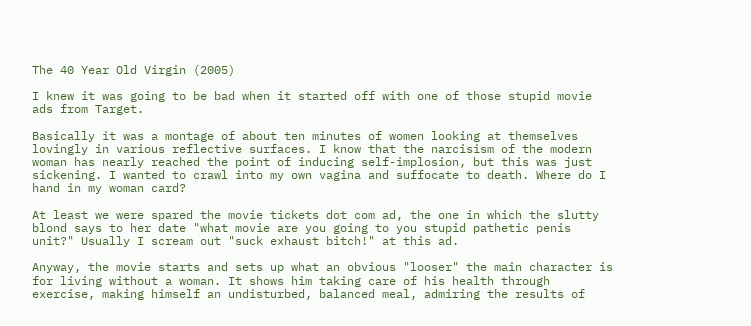The 40 Year Old Virgin (2005)

I knew it was going to be bad when it started off with one of those stupid movie ads from Target.

Basically it was a montage of about ten minutes of women looking at themselves lovingly in various reflective surfaces. I know that the narcisism of the modern woman has nearly reached the point of inducing self-implosion, but this was just sickening. I wanted to crawl into my own vagina and suffocate to death. Where do I hand in my woman card?

At least we were spared the movie tickets dot com ad, the one in which the slutty blond says to her date "what movie are you going to you stupid pathetic penis unit?" Usually I scream out "suck exhaust bitch!" at this ad.

Anyway, the movie starts and sets up what an obvious "looser" the main character is for living without a woman. It shows him taking care of his health through exercise, making himself an undisturbed, balanced meal, admiring the results of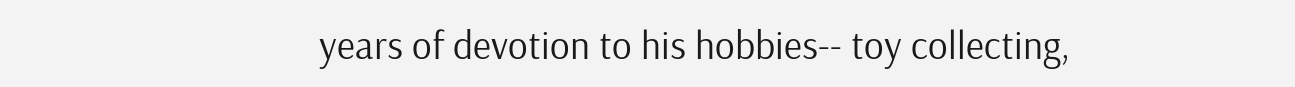years of devotion to his hobbies-- toy collecting,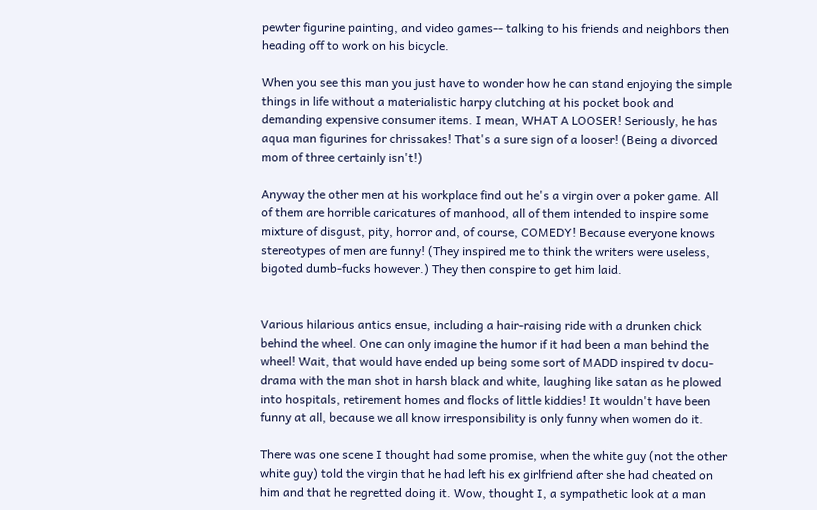pewter figurine painting, and video games-- talking to his friends and neighbors then heading off to work on his bicycle.

When you see this man you just have to wonder how he can stand enjoying the simple things in life without a materialistic harpy clutching at his pocket book and demanding expensive consumer items. I mean, WHAT A LOOSER! Seriously, he has aqua man figurines for chrissakes! That's a sure sign of a looser! (Being a divorced mom of three certainly isn't!)

Anyway the other men at his workplace find out he's a virgin over a poker game. All of them are horrible caricatures of manhood, all of them intended to inspire some mixture of disgust, pity, horror and, of course, COMEDY! Because everyone knows stereotypes of men are funny! (They inspired me to think the writers were useless, bigoted dumb-fucks however.) They then conspire to get him laid.


Various hilarious antics ensue, including a hair-raising ride with a drunken chick behind the wheel. One can only imagine the humor if it had been a man behind the wheel! Wait, that would have ended up being some sort of MADD inspired tv docu-drama with the man shot in harsh black and white, laughing like satan as he plowed into hospitals, retirement homes and flocks of little kiddies! It wouldn't have been funny at all, because we all know irresponsibility is only funny when women do it.

There was one scene I thought had some promise, when the white guy (not the other white guy) told the virgin that he had left his ex girlfriend after she had cheated on him and that he regretted doing it. Wow, thought I, a sympathetic look at a man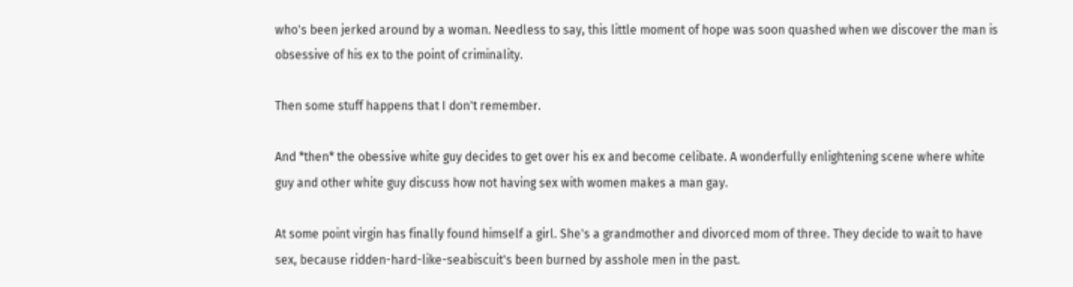who's been jerked around by a woman. Needless to say, this little moment of hope was soon quashed when we discover the man is obsessive of his ex to the point of criminality.

Then some stuff happens that I don't remember.

And *then* the obessive white guy decides to get over his ex and become celibate. A wonderfully enlightening scene where white guy and other white guy discuss how not having sex with women makes a man gay.

At some point virgin has finally found himself a girl. She's a grandmother and divorced mom of three. They decide to wait to have sex, because ridden-hard-like-seabiscuit's been burned by asshole men in the past.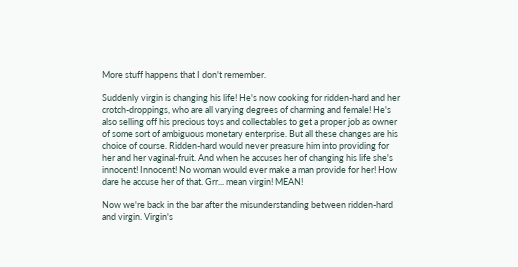More stuff happens that I don't remember.

Suddenly virgin is changing his life! He's now cooking for ridden-hard and her crotch-droppings, who are all varying degrees of charming and female! He's also selling off his precious toys and collectables to get a proper job as owner of some sort of ambiguous monetary enterprise. But all these changes are his choice of course. Ridden-hard would never preasure him into providing for her and her vaginal-fruit. And when he accuses her of changing his life she's innocent! Innocent! No woman would ever make a man provide for her! How dare he accuse her of that. Grr... mean virgin! MEAN!

Now we're back in the bar after the misunderstanding between ridden-hard and virgin. Virgin's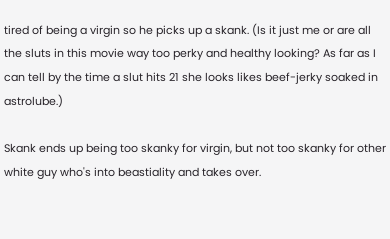tired of being a virgin so he picks up a skank. (Is it just me or are all the sluts in this movie way too perky and healthy looking? As far as I can tell by the time a slut hits 21 she looks likes beef-jerky soaked in astrolube.)

Skank ends up being too skanky for virgin, but not too skanky for other white guy who's into beastiality and takes over.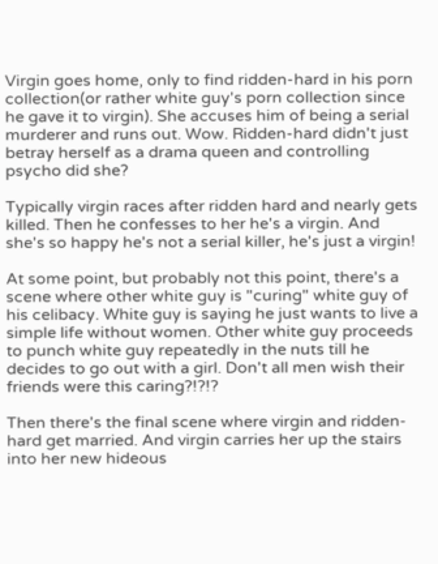Virgin goes home, only to find ridden-hard in his porn collection(or rather white guy's porn collection since he gave it to virgin). She accuses him of being a serial murderer and runs out. Wow. Ridden-hard didn't just betray herself as a drama queen and controlling psycho did she?

Typically virgin races after ridden hard and nearly gets killed. Then he confesses to her he's a virgin. And she's so happy he's not a serial killer, he's just a virgin!

At some point, but probably not this point, there's a scene where other white guy is "curing" white guy of his celibacy. White guy is saying he just wants to live a simple life without women. Other white guy proceeds to punch white guy repeatedly in the nuts till he decides to go out with a girl. Don't all men wish their friends were this caring?!?!?

Then there's the final scene where virgin and ridden-hard get married. And virgin carries her up the stairs into her new hideous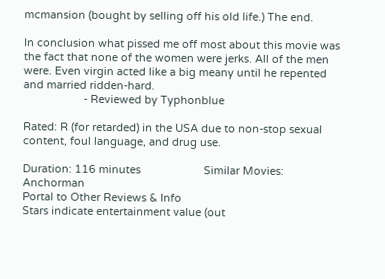mcmansion (bought by selling off his old life.) The end.

In conclusion what pissed me off most about this movie was the fact that none of the women were jerks. All of the men were. Even virgin acted like a big meany until he repented and married ridden-hard.
                    - Reviewed by Typhonblue

Rated: R (for retarded) in the USA due to non-stop sexual content, foul language, and drug use.

Duration: 116 minutes                     Similar Movies: Anchorman
Portal to Other Reviews & Info
Stars indicate entertainment value (out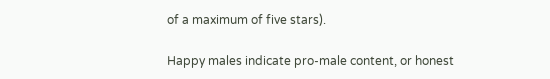of a maximum of five stars).

Happy males indicate pro-male content, or honest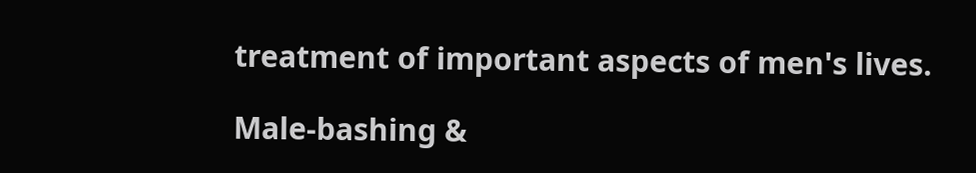treatment of important aspects of men's lives.

Male-bashing &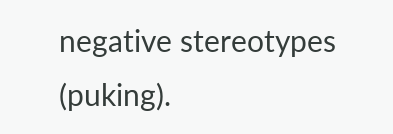negative stereotypes (puking).